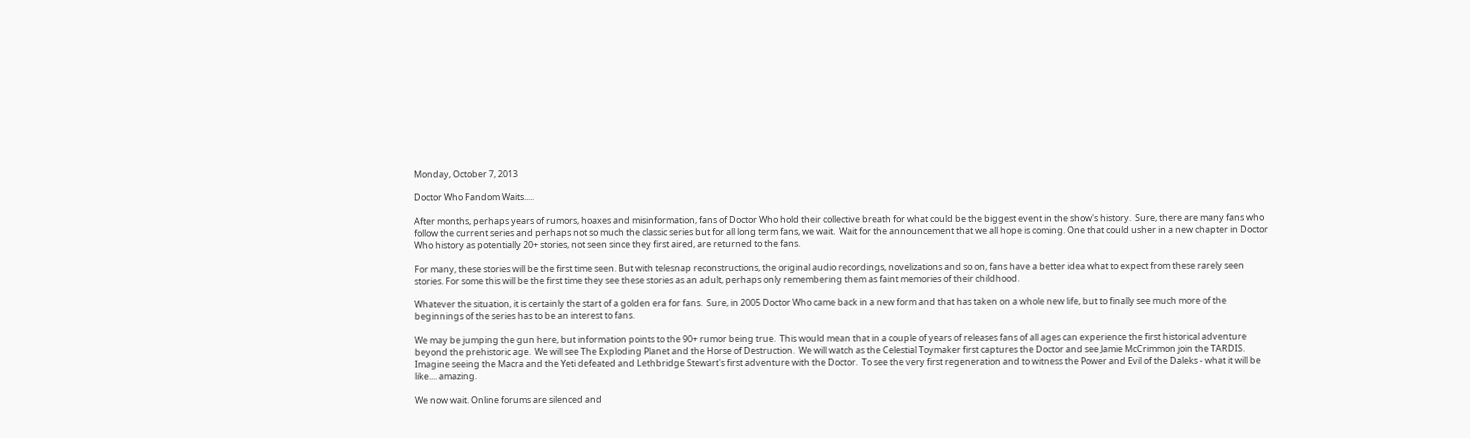Monday, October 7, 2013

Doctor Who Fandom Waits.....

After months, perhaps years of rumors, hoaxes and misinformation, fans of Doctor Who hold their collective breath for what could be the biggest event in the show's history.  Sure, there are many fans who follow the current series and perhaps not so much the classic series but for all long term fans, we wait.  Wait for the announcement that we all hope is coming. One that could usher in a new chapter in Doctor Who history as potentially 20+ stories, not seen since they first aired, are returned to the fans.

For many, these stories will be the first time seen. But with telesnap reconstructions, the original audio recordings, novelizations and so on, fans have a better idea what to expect from these rarely seen stories. For some this will be the first time they see these stories as an adult, perhaps only remembering them as faint memories of their childhood.

Whatever the situation, it is certainly the start of a golden era for fans.  Sure, in 2005 Doctor Who came back in a new form and that has taken on a whole new life, but to finally see much more of the beginnings of the series has to be an interest to fans.

We may be jumping the gun here, but information points to the 90+ rumor being true.  This would mean that in a couple of years of releases fans of all ages can experience the first historical adventure beyond the prehistoric age.  We will see The Exploding Planet and the Horse of Destruction.  We will watch as the Celestial Toymaker first captures the Doctor and see Jamie McCrimmon join the TARDIS.  Imagine seeing the Macra and the Yeti defeated and Lethbridge Stewart's first adventure with the Doctor.  To see the very first regeneration and to witness the Power and Evil of the Daleks - what it will be like.... amazing.

We now wait. Online forums are silenced and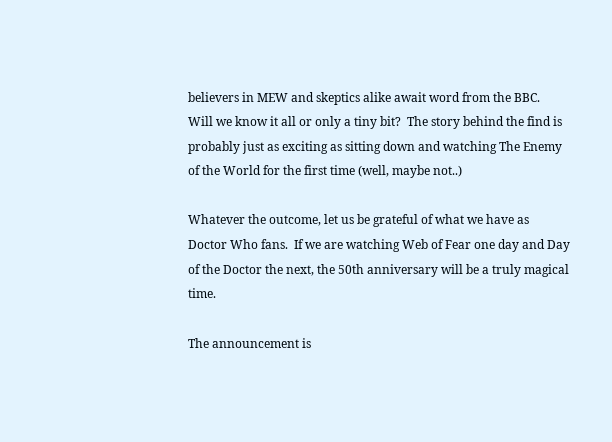believers in MEW and skeptics alike await word from the BBC.  Will we know it all or only a tiny bit?  The story behind the find is probably just as exciting as sitting down and watching The Enemy of the World for the first time (well, maybe not..)

Whatever the outcome, let us be grateful of what we have as Doctor Who fans.  If we are watching Web of Fear one day and Day of the Doctor the next, the 50th anniversary will be a truly magical time.

The announcement is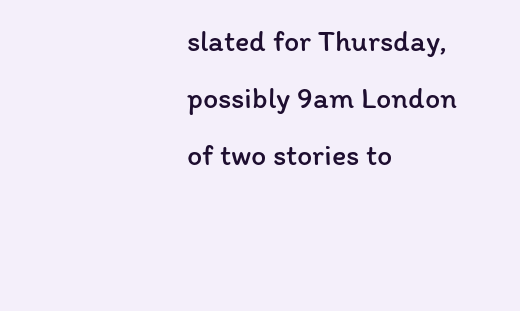slated for Thursday, possibly 9am London of two stories to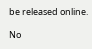be released online.

No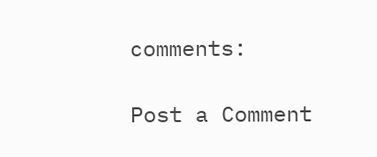comments:

Post a Comment